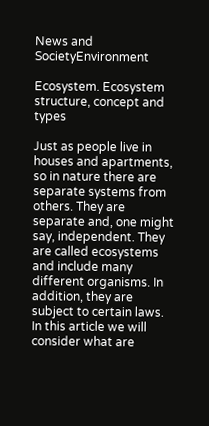News and SocietyEnvironment

Ecosystem. Ecosystem structure, concept and types

Just as people live in houses and apartments, so in nature there are separate systems from others. They are separate and, one might say, independent. They are called ecosystems and include many different organisms. In addition, they are subject to certain laws. In this article we will consider what are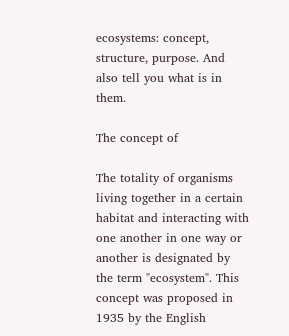ecosystems: concept, structure, purpose. And also tell you what is in them.

The concept of

The totality of organisms living together in a certain habitat and interacting with one another in one way or another is designated by the term "ecosystem". This concept was proposed in 1935 by the English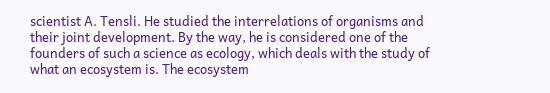scientist A. Tensli. He studied the interrelations of organisms and their joint development. By the way, he is considered one of the founders of such a science as ecology, which deals with the study of what an ecosystem is. The ecosystem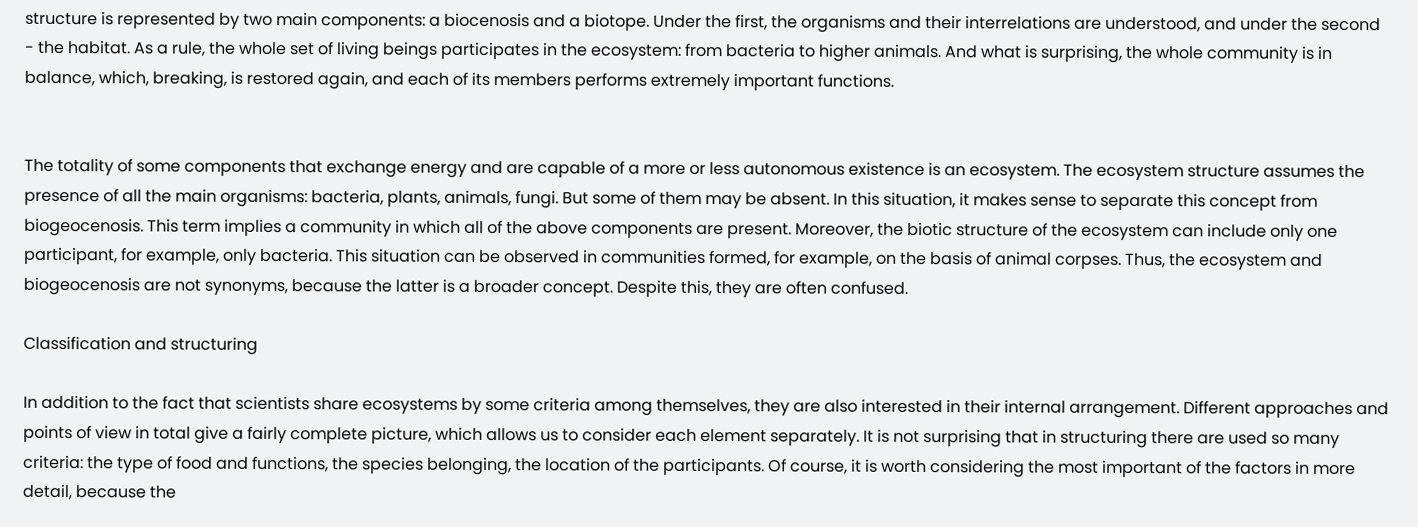structure is represented by two main components: a biocenosis and a biotope. Under the first, the organisms and their interrelations are understood, and under the second - the habitat. As a rule, the whole set of living beings participates in the ecosystem: from bacteria to higher animals. And what is surprising, the whole community is in balance, which, breaking, is restored again, and each of its members performs extremely important functions.


The totality of some components that exchange energy and are capable of a more or less autonomous existence is an ecosystem. The ecosystem structure assumes the presence of all the main organisms: bacteria, plants, animals, fungi. But some of them may be absent. In this situation, it makes sense to separate this concept from biogeocenosis. This term implies a community in which all of the above components are present. Moreover, the biotic structure of the ecosystem can include only one participant, for example, only bacteria. This situation can be observed in communities formed, for example, on the basis of animal corpses. Thus, the ecosystem and biogeocenosis are not synonyms, because the latter is a broader concept. Despite this, they are often confused.

Classification and structuring

In addition to the fact that scientists share ecosystems by some criteria among themselves, they are also interested in their internal arrangement. Different approaches and points of view in total give a fairly complete picture, which allows us to consider each element separately. It is not surprising that in structuring there are used so many criteria: the type of food and functions, the species belonging, the location of the participants. Of course, it is worth considering the most important of the factors in more detail, because the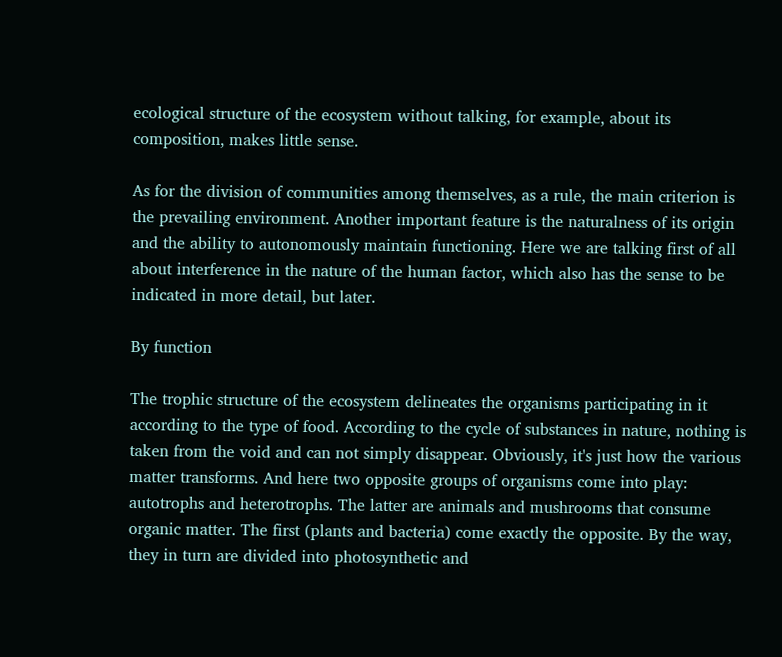ecological structure of the ecosystem without talking, for example, about its composition, makes little sense.

As for the division of communities among themselves, as a rule, the main criterion is the prevailing environment. Another important feature is the naturalness of its origin and the ability to autonomously maintain functioning. Here we are talking first of all about interference in the nature of the human factor, which also has the sense to be indicated in more detail, but later.

By function

The trophic structure of the ecosystem delineates the organisms participating in it according to the type of food. According to the cycle of substances in nature, nothing is taken from the void and can not simply disappear. Obviously, it's just how the various matter transforms. And here two opposite groups of organisms come into play: autotrophs and heterotrophs. The latter are animals and mushrooms that consume organic matter. The first (plants and bacteria) come exactly the opposite. By the way, they in turn are divided into photosynthetic and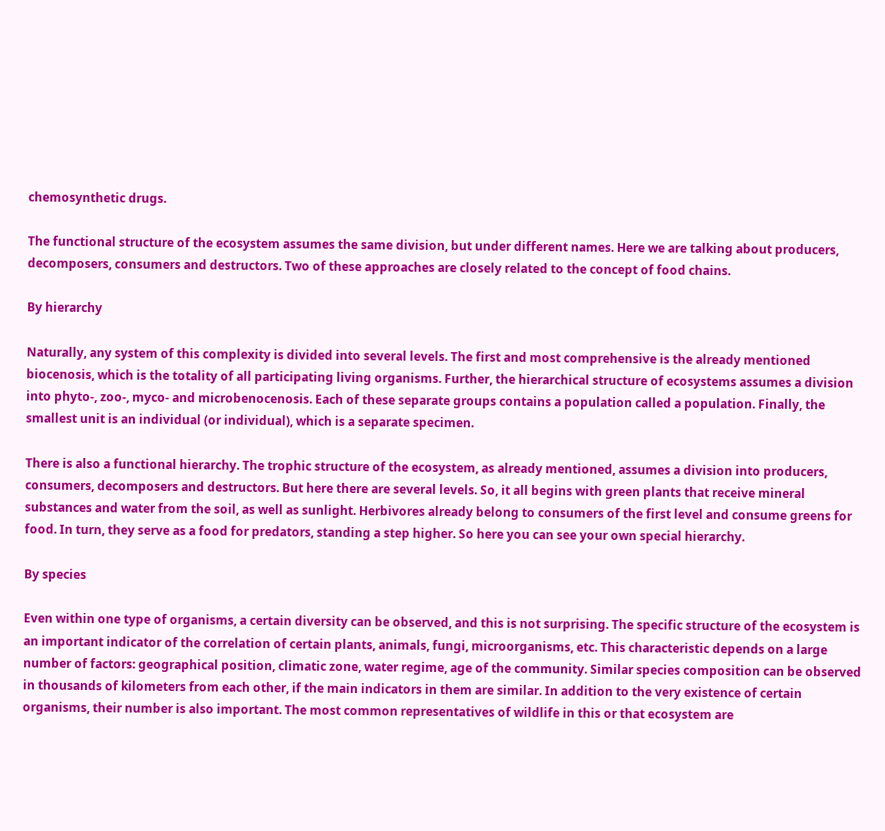chemosynthetic drugs.

The functional structure of the ecosystem assumes the same division, but under different names. Here we are talking about producers, decomposers, consumers and destructors. Two of these approaches are closely related to the concept of food chains.

By hierarchy

Naturally, any system of this complexity is divided into several levels. The first and most comprehensive is the already mentioned biocenosis, which is the totality of all participating living organisms. Further, the hierarchical structure of ecosystems assumes a division into phyto-, zoo-, myco- and microbenocenosis. Each of these separate groups contains a population called a population. Finally, the smallest unit is an individual (or individual), which is a separate specimen.

There is also a functional hierarchy. The trophic structure of the ecosystem, as already mentioned, assumes a division into producers, consumers, decomposers and destructors. But here there are several levels. So, it all begins with green plants that receive mineral substances and water from the soil, as well as sunlight. Herbivores already belong to consumers of the first level and consume greens for food. In turn, they serve as a food for predators, standing a step higher. So here you can see your own special hierarchy.

By species

Even within one type of organisms, a certain diversity can be observed, and this is not surprising. The specific structure of the ecosystem is an important indicator of the correlation of certain plants, animals, fungi, microorganisms, etc. This characteristic depends on a large number of factors: geographical position, climatic zone, water regime, age of the community. Similar species composition can be observed in thousands of kilometers from each other, if the main indicators in them are similar. In addition to the very existence of certain organisms, their number is also important. The most common representatives of wildlife in this or that ecosystem are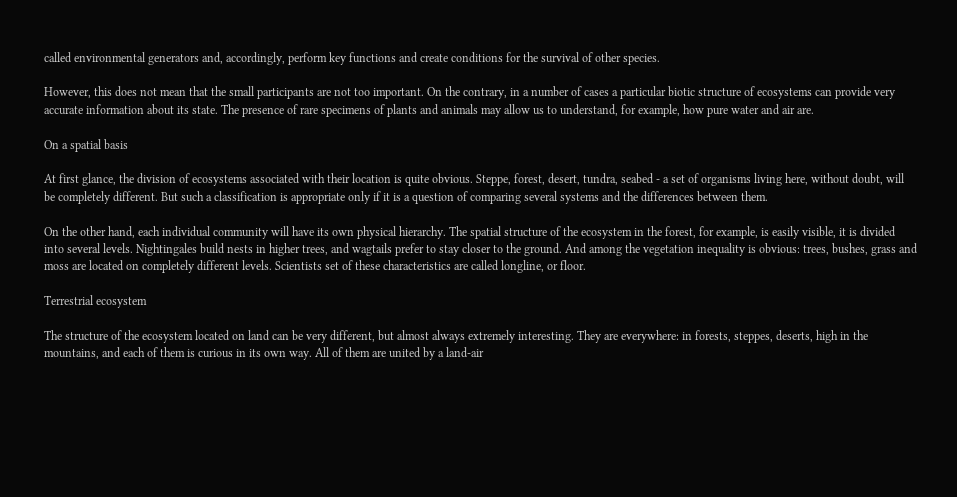called environmental generators and, accordingly, perform key functions and create conditions for the survival of other species.

However, this does not mean that the small participants are not too important. On the contrary, in a number of cases a particular biotic structure of ecosystems can provide very accurate information about its state. The presence of rare specimens of plants and animals may allow us to understand, for example, how pure water and air are.

On a spatial basis

At first glance, the division of ecosystems associated with their location is quite obvious. Steppe, forest, desert, tundra, seabed - a set of organisms living here, without doubt, will be completely different. But such a classification is appropriate only if it is a question of comparing several systems and the differences between them.

On the other hand, each individual community will have its own physical hierarchy. The spatial structure of the ecosystem in the forest, for example, is easily visible, it is divided into several levels. Nightingales build nests in higher trees, and wagtails prefer to stay closer to the ground. And among the vegetation inequality is obvious: trees, bushes, grass and moss are located on completely different levels. Scientists set of these characteristics are called longline, or floor.

Terrestrial ecosystem

The structure of the ecosystem located on land can be very different, but almost always extremely interesting. They are everywhere: in forests, steppes, deserts, high in the mountains, and each of them is curious in its own way. All of them are united by a land-air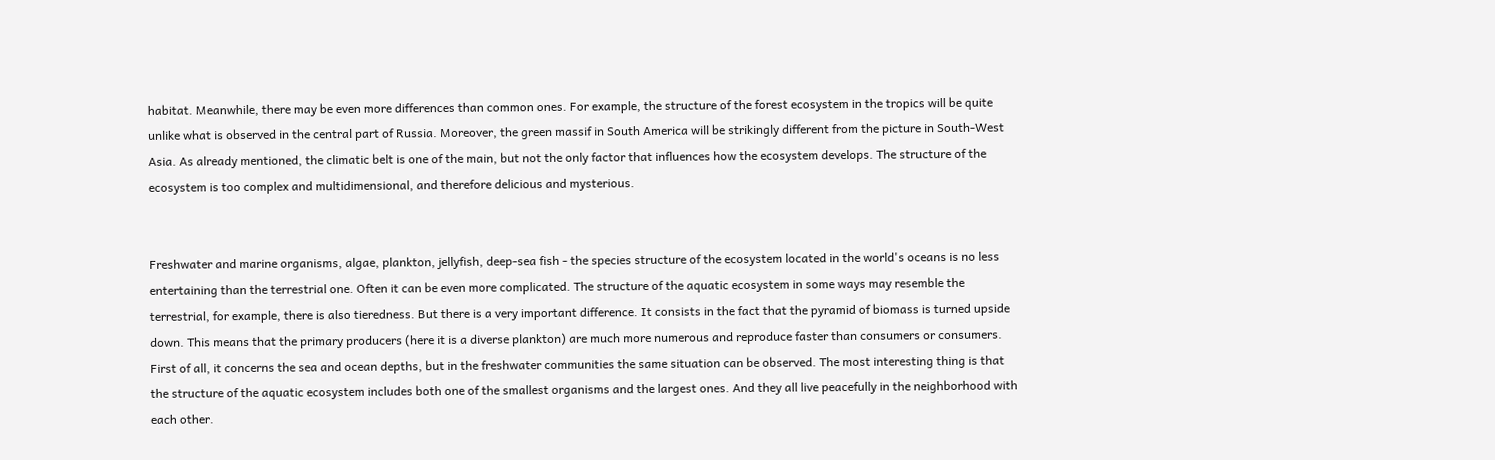habitat. Meanwhile, there may be even more differences than common ones. For example, the structure of the forest ecosystem in the tropics will be quite unlike what is observed in the central part of Russia. Moreover, the green massif in South America will be strikingly different from the picture in South-West Asia. As already mentioned, the climatic belt is one of the main, but not the only factor that influences how the ecosystem develops. The structure of the ecosystem is too complex and multidimensional, and therefore delicious and mysterious.


Freshwater and marine organisms, algae, plankton, jellyfish, deep-sea fish - the species structure of the ecosystem located in the world's oceans is no less entertaining than the terrestrial one. Often it can be even more complicated. The structure of the aquatic ecosystem in some ways may resemble the terrestrial, for example, there is also tieredness. But there is a very important difference. It consists in the fact that the pyramid of biomass is turned upside down. This means that the primary producers (here it is a diverse plankton) are much more numerous and reproduce faster than consumers or consumers. First of all, it concerns the sea and ocean depths, but in the freshwater communities the same situation can be observed. The most interesting thing is that the structure of the aquatic ecosystem includes both one of the smallest organisms and the largest ones. And they all live peacefully in the neighborhood with each other.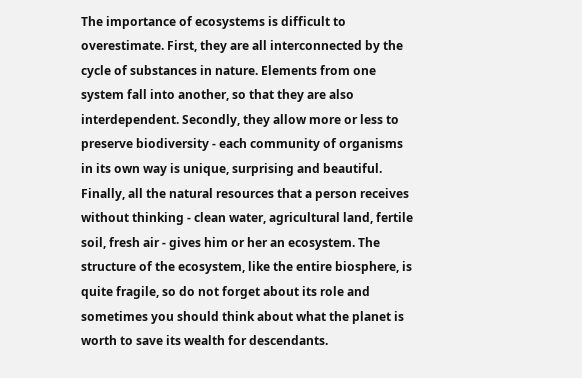The importance of ecosystems is difficult to overestimate. First, they are all interconnected by the cycle of substances in nature. Elements from one system fall into another, so that they are also interdependent. Secondly, they allow more or less to preserve biodiversity - each community of organisms in its own way is unique, surprising and beautiful. Finally, all the natural resources that a person receives without thinking - clean water, agricultural land, fertile soil, fresh air - gives him or her an ecosystem. The structure of the ecosystem, like the entire biosphere, is quite fragile, so do not forget about its role and sometimes you should think about what the planet is worth to save its wealth for descendants.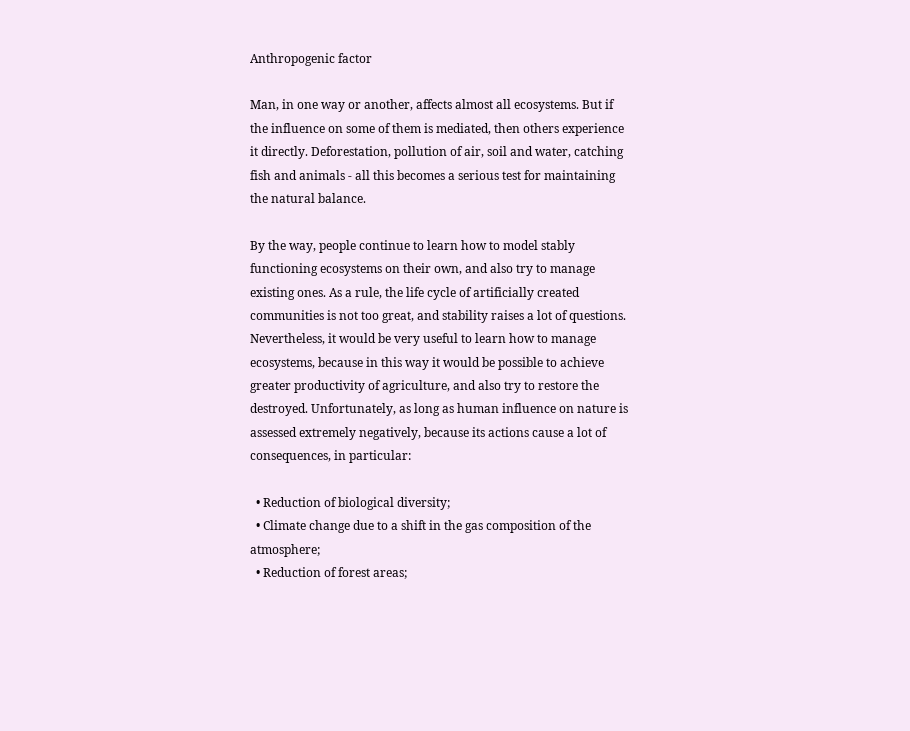Anthropogenic factor

Man, in one way or another, affects almost all ecosystems. But if the influence on some of them is mediated, then others experience it directly. Deforestation, pollution of air, soil and water, catching fish and animals - all this becomes a serious test for maintaining the natural balance.

By the way, people continue to learn how to model stably functioning ecosystems on their own, and also try to manage existing ones. As a rule, the life cycle of artificially created communities is not too great, and stability raises a lot of questions. Nevertheless, it would be very useful to learn how to manage ecosystems, because in this way it would be possible to achieve greater productivity of agriculture, and also try to restore the destroyed. Unfortunately, as long as human influence on nature is assessed extremely negatively, because its actions cause a lot of consequences, in particular:

  • Reduction of biological diversity;
  • Climate change due to a shift in the gas composition of the atmosphere;
  • Reduction of forest areas;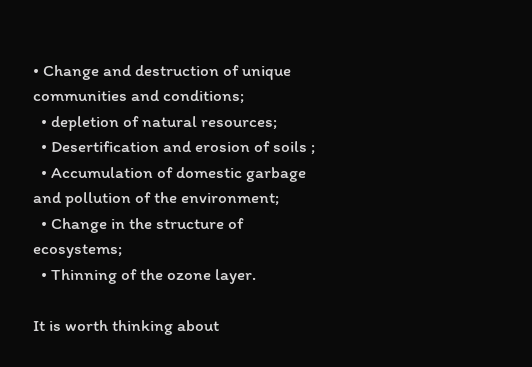• Change and destruction of unique communities and conditions;
  • depletion of natural resources;
  • Desertification and erosion of soils ;
  • Accumulation of domestic garbage and pollution of the environment;
  • Change in the structure of ecosystems;
  • Thinning of the ozone layer.

It is worth thinking about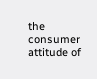the consumer attitude of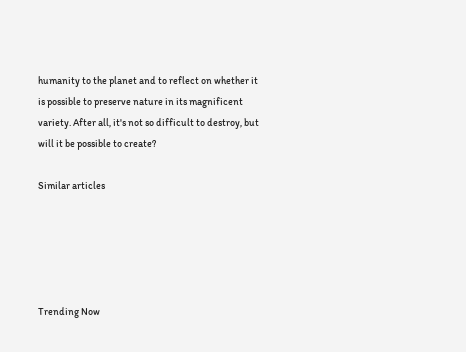humanity to the planet and to reflect on whether it is possible to preserve nature in its magnificent variety. After all, it's not so difficult to destroy, but will it be possible to create?

Similar articles





Trending Now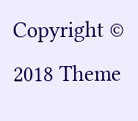Copyright © 2018 Theme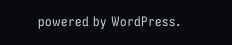powered by WordPress.